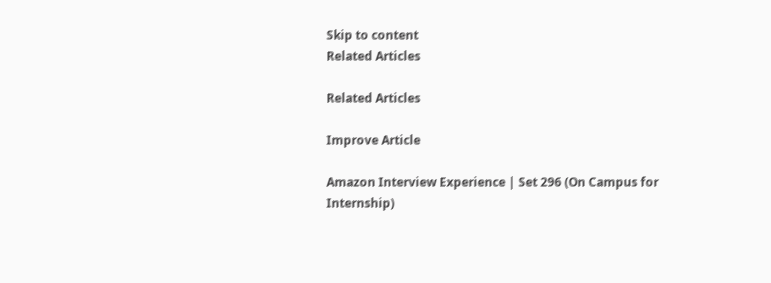Skip to content
Related Articles

Related Articles

Improve Article

Amazon Interview Experience | Set 296 (On Campus for Internship)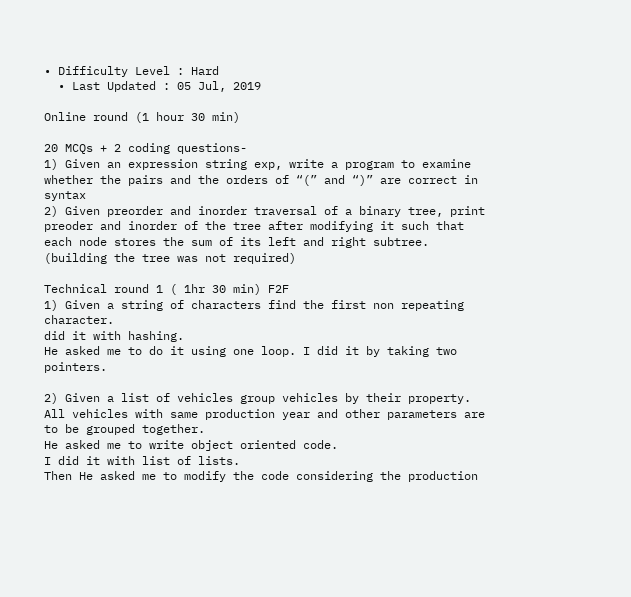• Difficulty Level : Hard
  • Last Updated : 05 Jul, 2019

Online round (1 hour 30 min)

20 MCQs + 2 coding questions-
1) Given an expression string exp, write a program to examine whether the pairs and the orders of “(” and “)” are correct in syntax
2) Given preorder and inorder traversal of a binary tree, print preoder and inorder of the tree after modifying it such that each node stores the sum of its left and right subtree.
(building the tree was not required)

Technical round 1 ( 1hr 30 min) F2F
1) Given a string of characters find the first non repeating character.
did it with hashing.
He asked me to do it using one loop. I did it by taking two pointers.

2) Given a list of vehicles group vehicles by their property.
All vehicles with same production year and other parameters are to be grouped together.
He asked me to write object oriented code.
I did it with list of lists.
Then He asked me to modify the code considering the production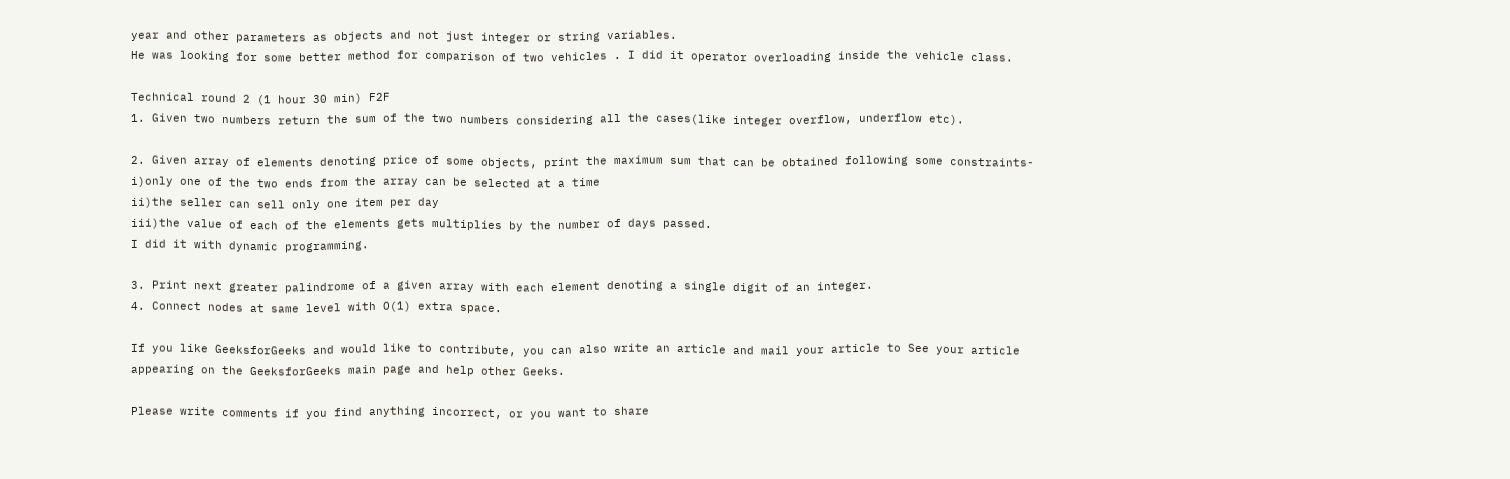year and other parameters as objects and not just integer or string variables.
He was looking for some better method for comparison of two vehicles . I did it operator overloading inside the vehicle class.

Technical round 2 (1 hour 30 min) F2F
1. Given two numbers return the sum of the two numbers considering all the cases(like integer overflow, underflow etc).

2. Given array of elements denoting price of some objects, print the maximum sum that can be obtained following some constraints-
i)only one of the two ends from the array can be selected at a time
ii)the seller can sell only one item per day
iii)the value of each of the elements gets multiplies by the number of days passed.
I did it with dynamic programming.

3. Print next greater palindrome of a given array with each element denoting a single digit of an integer.
4. Connect nodes at same level with O(1) extra space.

If you like GeeksforGeeks and would like to contribute, you can also write an article and mail your article to See your article appearing on the GeeksforGeeks main page and help other Geeks.

Please write comments if you find anything incorrect, or you want to share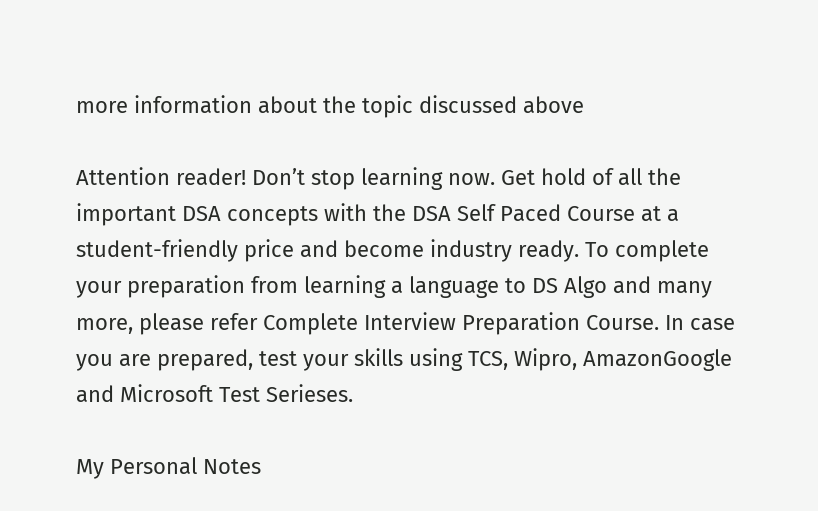more information about the topic discussed above

Attention reader! Don’t stop learning now. Get hold of all the important DSA concepts with the DSA Self Paced Course at a student-friendly price and become industry ready. To complete your preparation from learning a language to DS Algo and many more, please refer Complete Interview Preparation Course. In case you are prepared, test your skills using TCS, Wipro, AmazonGoogle and Microsoft Test Serieses.

My Personal Notes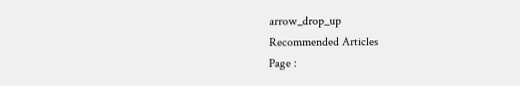arrow_drop_up
Recommended Articles
Page :